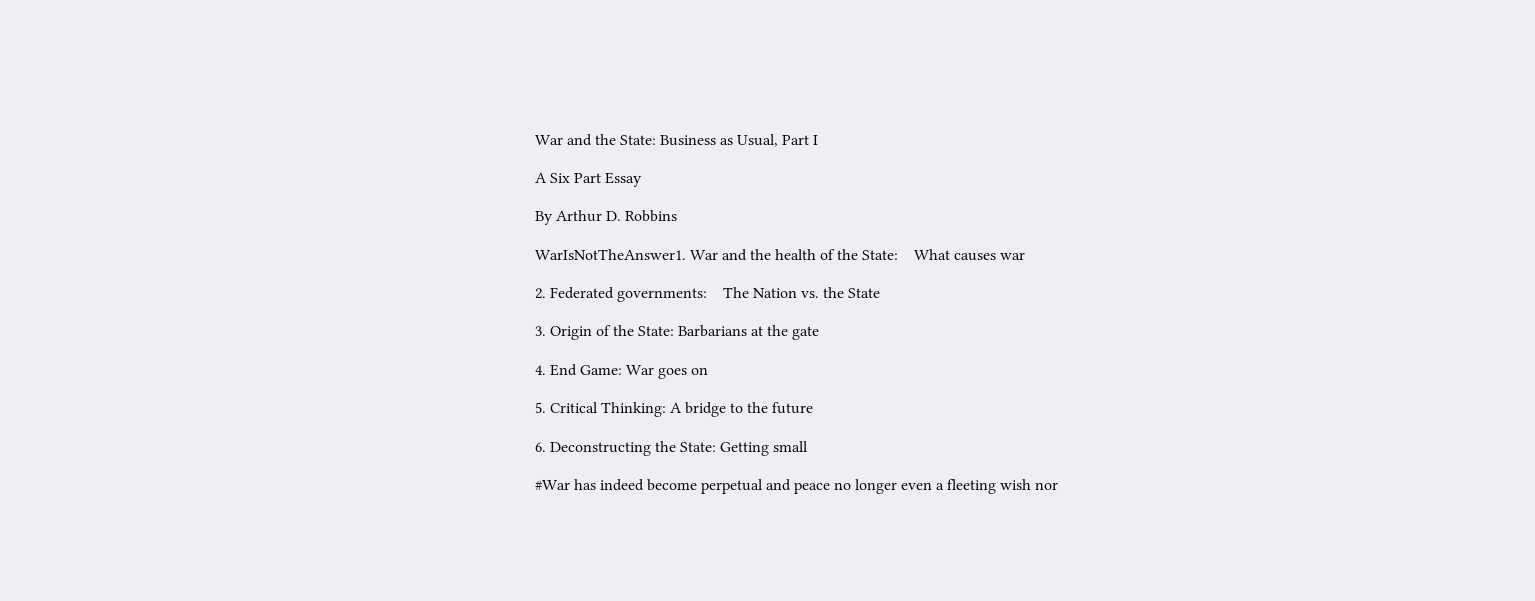War and the State: Business as Usual, Part I

A Six Part Essay

By Arthur D. Robbins

WarIsNotTheAnswer1. War and the health of the State:    What causes war

2. Federated governments:    The Nation vs. the State

3. Origin of the State: Barbarians at the gate

4. End Game: War goes on

5. Critical Thinking: A bridge to the future

6. Deconstructing the State: Getting small

#War has indeed become perpetual and peace no longer even a fleeting wish nor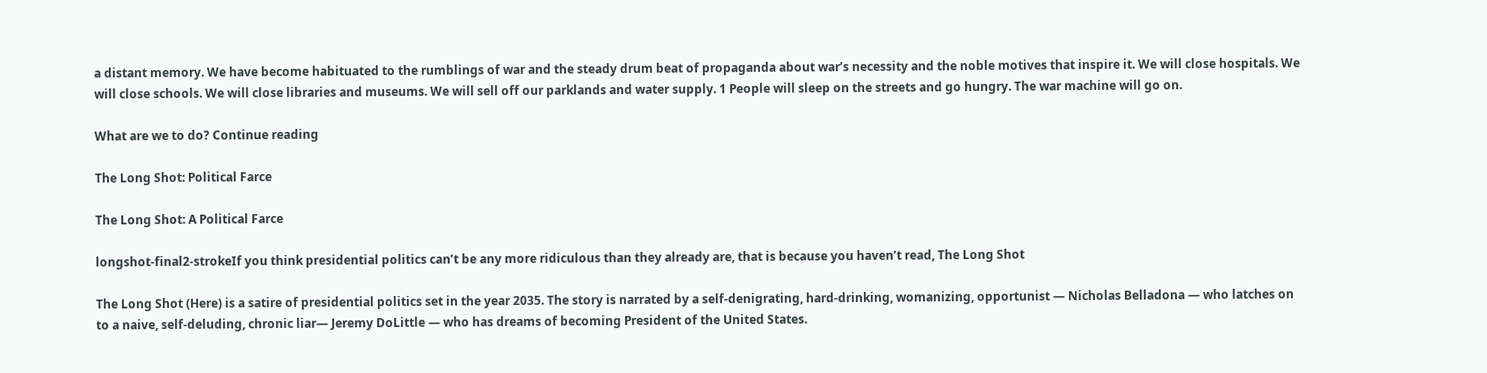a distant memory. We have become habituated to the rumblings of war and the steady drum beat of propaganda about war’s necessity and the noble motives that inspire it. We will close hospitals. We will close schools. We will close libraries and museums. We will sell off our parklands and water supply. 1 People will sleep on the streets and go hungry. The war machine will go on.

What are we to do? Continue reading

The Long Shot: Political Farce

The Long Shot: A Political Farce

longshot-final2-strokeIf you think presidential politics can’t be any more ridiculous than they already are, that is because you haven’t read, The Long Shot

The Long Shot (Here) is a satire of presidential politics set in the year 2035. The story is narrated by a self-denigrating, hard-drinking, womanizing, opportunist — Nicholas Belladona — who latches on to a naive, self-deluding, chronic liar— Jeremy DoLittle — who has dreams of becoming President of the United States.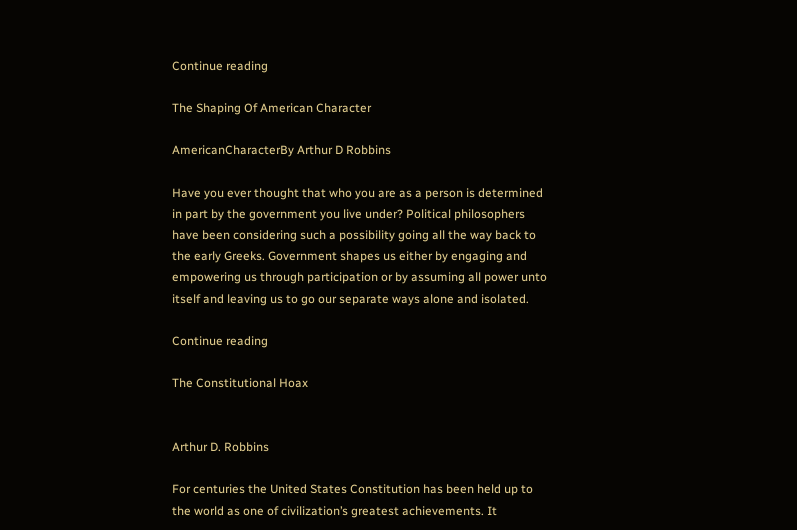Continue reading

The Shaping Of American Character

AmericanCharacterBy Arthur D Robbins

Have you ever thought that who you are as a person is determined in part by the government you live under? Political philosophers have been considering such a possibility going all the way back to the early Greeks. Government shapes us either by engaging and empowering us through participation or by assuming all power unto itself and leaving us to go our separate ways alone and isolated.

Continue reading

The Constitutional Hoax


Arthur D. Robbins

For centuries the United States Constitution has been held up to the world as one of civilization’s greatest achievements. It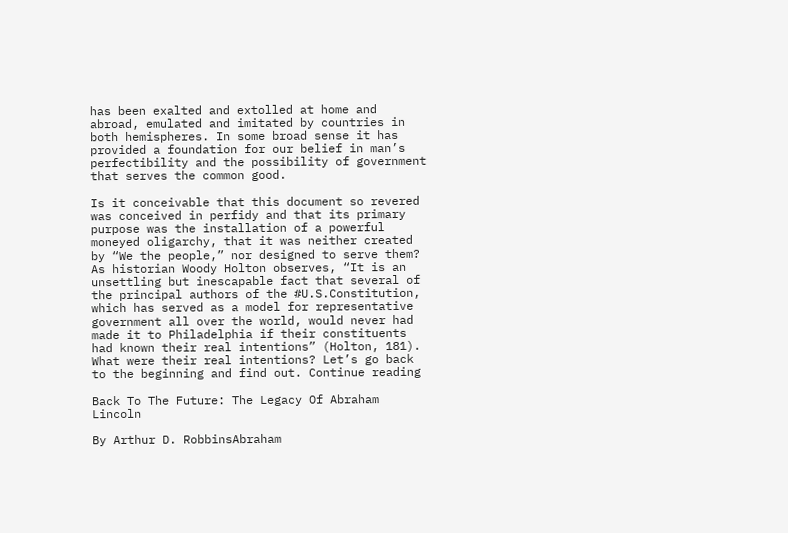has been exalted and extolled at home and abroad, emulated and imitated by countries in both hemispheres. In some broad sense it has provided a foundation for our belief in man’s perfectibility and the possibility of government that serves the common good.

Is it conceivable that this document so revered was conceived in perfidy and that its primary purpose was the installation of a powerful moneyed oligarchy, that it was neither created by “We the people,” nor designed to serve them? As historian Woody Holton observes, “It is an unsettling but inescapable fact that several of the principal authors of the #U.S.Constitution, which has served as a model for representative government all over the world, would never had made it to Philadelphia if their constituents had known their real intentions” (Holton, 181). What were their real intentions? Let’s go back to the beginning and find out. Continue reading

Back To The Future: The Legacy Of Abraham Lincoln

By Arthur D. RobbinsAbraham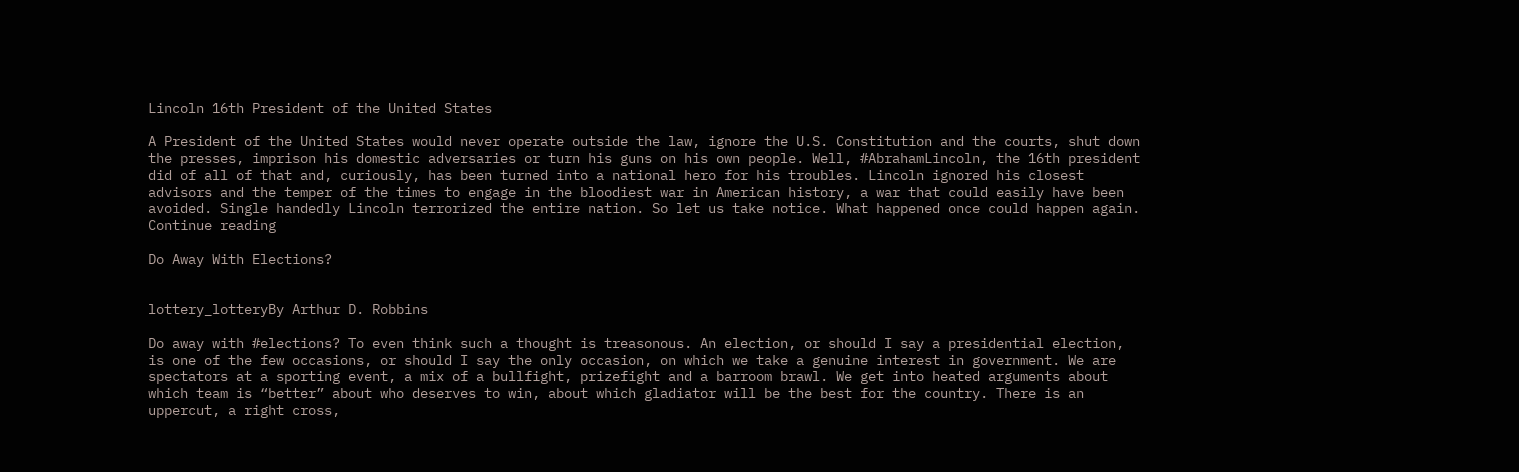Lincoln 16th President of the United States

A President of the United States would never operate outside the law, ignore the U.S. Constitution and the courts, shut down the presses, imprison his domestic adversaries or turn his guns on his own people. Well, #AbrahamLincoln, the 16th president did of all of that and, curiously, has been turned into a national hero for his troubles. Lincoln ignored his closest advisors and the temper of the times to engage in the bloodiest war in American history, a war that could easily have been avoided. Single handedly Lincoln terrorized the entire nation. So let us take notice. What happened once could happen again. Continue reading

Do Away With Elections?


lottery_lotteryBy Arthur D. Robbins

Do away with #elections? To even think such a thought is treasonous. An election, or should I say a presidential election, is one of the few occasions, or should I say the only occasion, on which we take a genuine interest in government. We are spectators at a sporting event, a mix of a bullfight, prizefight and a barroom brawl. We get into heated arguments about which team is “better” about who deserves to win, about which gladiator will be the best for the country. There is an uppercut, a right cross,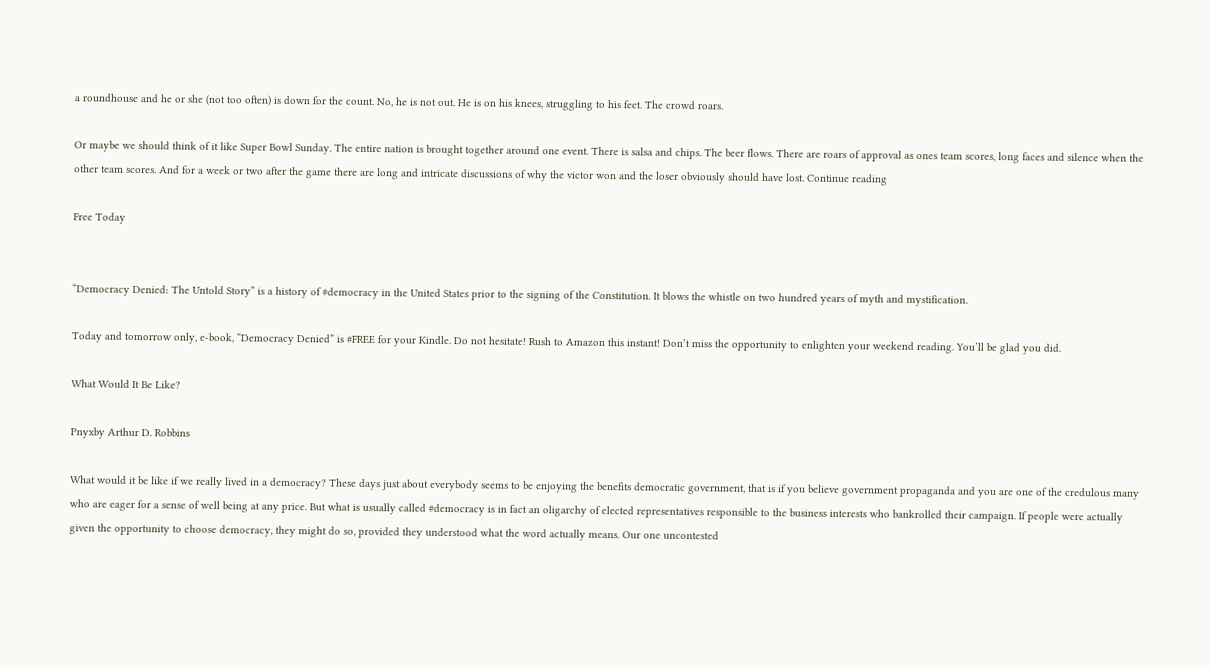a roundhouse and he or she (not too often) is down for the count. No, he is not out. He is on his knees, struggling to his feet. The crowd roars.

Or maybe we should think of it like Super Bowl Sunday. The entire nation is brought together around one event. There is salsa and chips. The beer flows. There are roars of approval as ones team scores, long faces and silence when the other team scores. And for a week or two after the game there are long and intricate discussions of why the victor won and the loser obviously should have lost. Continue reading

Free Today


“Democracy Denied: The Untold Story” is a history of #democracy in the United States prior to the signing of the Constitution. It blows the whistle on two hundred years of myth and mystification.

Today and tomorrow only, e-book, “Democracy Denied” is #FREE for your Kindle. Do not hesitate! Rush to Amazon this instant! Don’t miss the opportunity to enlighten your weekend reading. You’ll be glad you did.

What Would It Be Like?

Pnyxby Arthur D. Robbins

What would it be like if we really lived in a democracy? These days just about everybody seems to be enjoying the benefits democratic government, that is if you believe government propaganda and you are one of the credulous many who are eager for a sense of well being at any price. But what is usually called #democracy is in fact an oligarchy of elected representatives responsible to the business interests who bankrolled their campaign. If people were actually given the opportunity to choose democracy, they might do so, provided they understood what the word actually means. Our one uncontested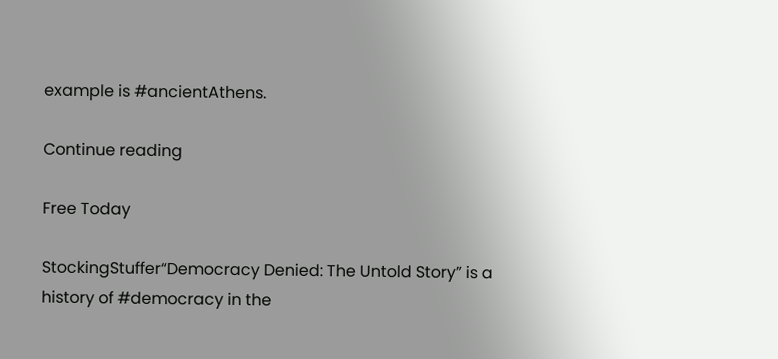example is #ancientAthens.

Continue reading

Free Today

StockingStuffer“Democracy Denied: The Untold Story” is a history of #democracy in the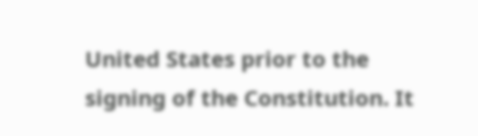United States prior to the signing of the Constitution. It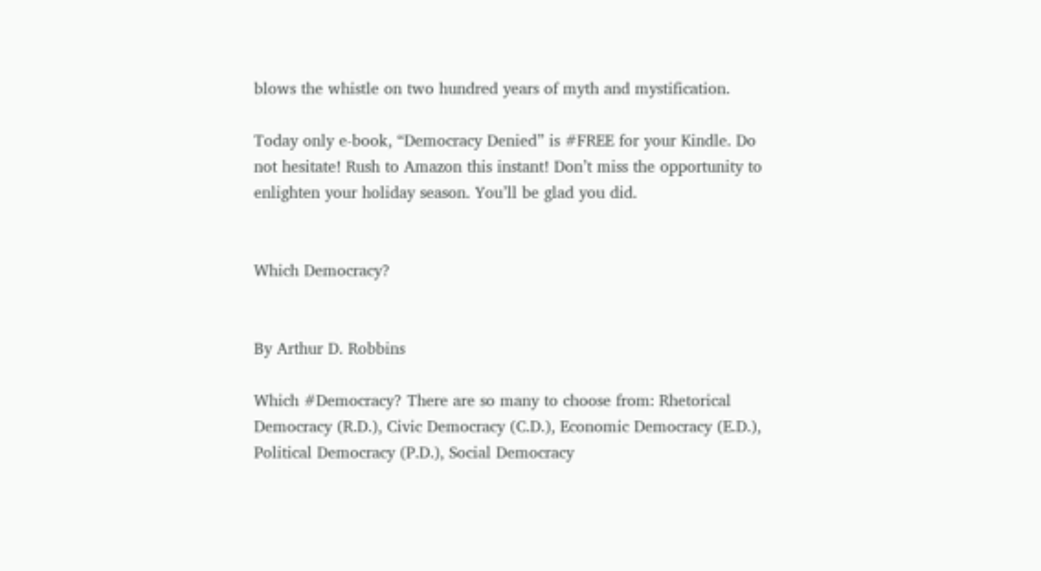blows the whistle on two hundred years of myth and mystification.

Today only e-book, “Democracy Denied” is #FREE for your Kindle. Do not hesitate! Rush to Amazon this instant! Don’t miss the opportunity to enlighten your holiday season. You’ll be glad you did.


Which Democracy?


By Arthur D. Robbins

Which #Democracy? There are so many to choose from: Rhetorical Democracy (R.D.), Civic Democracy (C.D.), Economic Democracy (E.D.), Political Democracy (P.D.), Social Democracy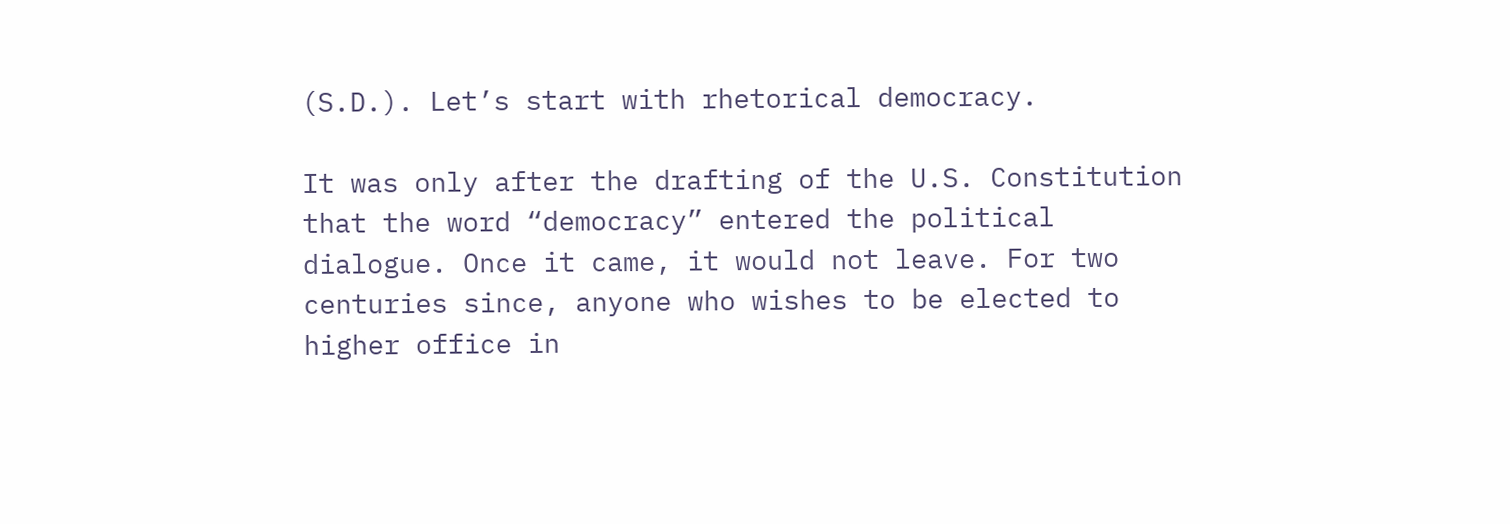(S.D.). Let’s start with rhetorical democracy.

It was only after the drafting of the U.S. Constitution that the word “democracy” entered the political dialogue. Once it came, it would not leave. For two centuries since, anyone who wishes to be elected to higher office in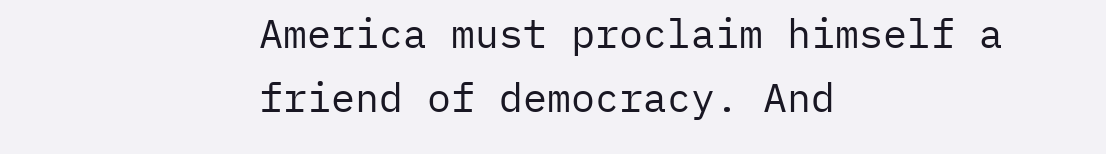America must proclaim himself a friend of democracy. And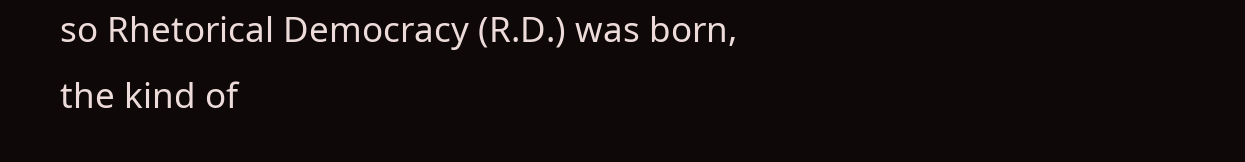so Rhetorical Democracy (R.D.) was born, the kind of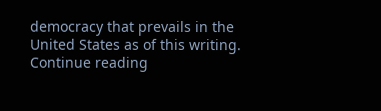democracy that prevails in the United States as of this writing. Continue reading